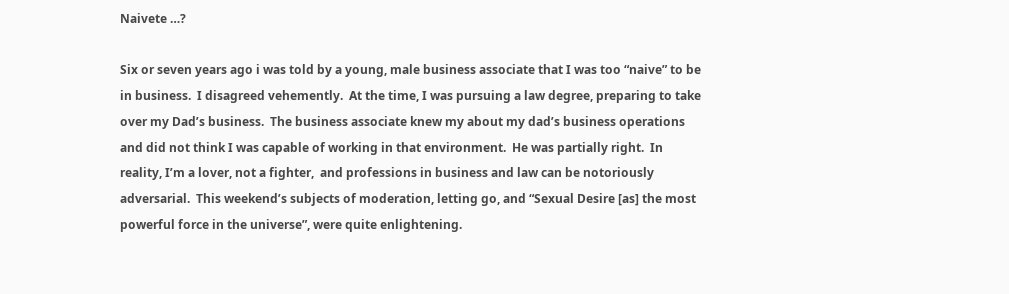Naivete …?

Six or seven years ago i was told by a young, male business associate that I was too “naive” to be in business.  I disagreed vehemently.  At the time, I was pursuing a law degree, preparing to take over my Dad’s business.  The business associate knew my about my dad’s business operations and did not think I was capable of working in that environment.  He was partially right.  In reality, I’m a lover, not a fighter,  and professions in business and law can be notoriously adversarial.  This weekend’s subjects of moderation, letting go, and “Sexual Desire [as] the most powerful force in the universe”, were quite enlightening.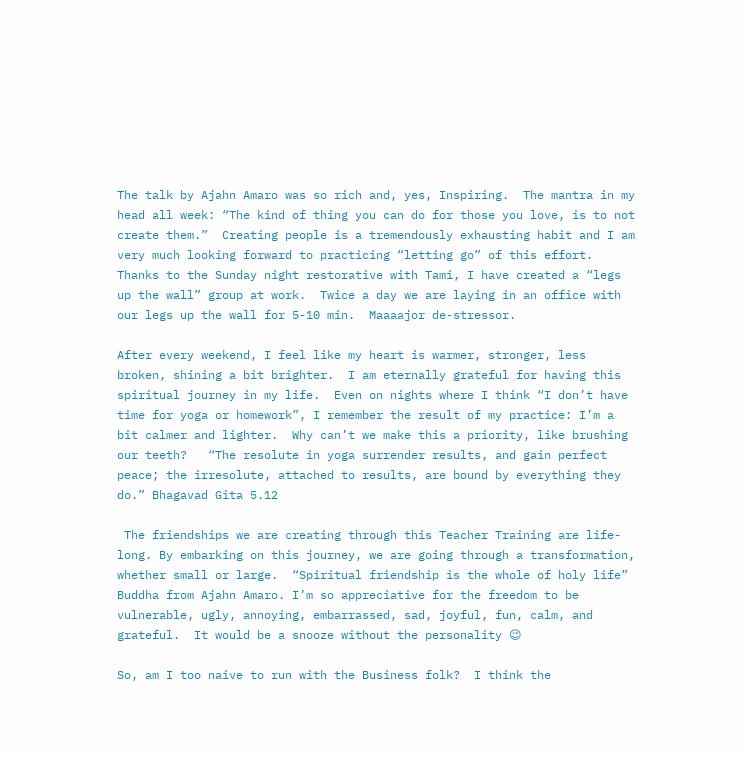The talk by Ajahn Amaro was so rich and, yes, Inspiring.  The mantra in my head all week: “The kind of thing you can do for those you love, is to not create them.”  Creating people is a tremendously exhausting habit and I am very much looking forward to practicing “letting go” of this effort.  Thanks to the Sunday night restorative with Tami, I have created a “legs up the wall” group at work.  Twice a day we are laying in an office with our legs up the wall for 5-10 min.  Maaaajor de-stressor.

After every weekend, I feel like my heart is warmer, stronger, less broken, shining a bit brighter.  I am eternally grateful for having this spiritual journey in my life.  Even on nights where I think “I don’t have time for yoga or homework”, I remember the result of my practice: I’m a bit calmer and lighter.  Why can’t we make this a priority, like brushing our teeth?   “The resolute in yoga surrender results, and gain perfect peace; the irresolute, attached to results, are bound by everything they do.” Bhagavad Gita 5.12

 The friendships we are creating through this Teacher Training are life-long. By embarking on this journey, we are going through a transformation, whether small or large.  “Spiritual friendship is the whole of holy life” Buddha from Ajahn Amaro. I’m so appreciative for the freedom to be vulnerable, ugly, annoying, embarrassed, sad, joyful, fun, calm, and grateful.  It would be a snooze without the personality 😉

So, am I too naive to run with the Business folk?  I think the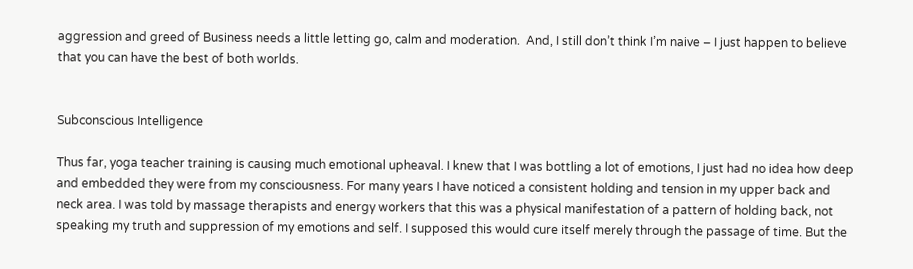aggression and greed of Business needs a little letting go, calm and moderation.  And, I still don’t think I’m naive – I just happen to believe that you can have the best of both worlds.


Subconscious Intelligence

Thus far, yoga teacher training is causing much emotional upheaval. I knew that I was bottling a lot of emotions, I just had no idea how deep and embedded they were from my consciousness. For many years I have noticed a consistent holding and tension in my upper back and neck area. I was told by massage therapists and energy workers that this was a physical manifestation of a pattern of holding back, not speaking my truth and suppression of my emotions and self. I supposed this would cure itself merely through the passage of time. But the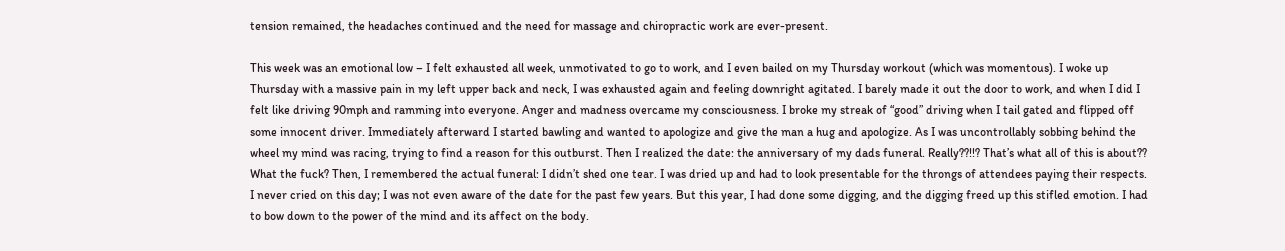tension remained, the headaches continued and the need for massage and chiropractic work are ever-present.

This week was an emotional low – I felt exhausted all week, unmotivated to go to work, and I even bailed on my Thursday workout (which was momentous). I woke up Thursday with a massive pain in my left upper back and neck, I was exhausted again and feeling downright agitated. I barely made it out the door to work, and when I did I felt like driving 90mph and ramming into everyone. Anger and madness overcame my consciousness. I broke my streak of “good” driving when I tail gated and flipped off some innocent driver. Immediately afterward I started bawling and wanted to apologize and give the man a hug and apologize. As I was uncontrollably sobbing behind the wheel my mind was racing, trying to find a reason for this outburst. Then I realized the date: the anniversary of my dads funeral. Really??!!? That’s what all of this is about?? What the fuck? Then, I remembered the actual funeral: I didn’t shed one tear. I was dried up and had to look presentable for the throngs of attendees paying their respects. I never cried on this day; I was not even aware of the date for the past few years. But this year, I had done some digging, and the digging freed up this stifled emotion. I had to bow down to the power of the mind and its affect on the body.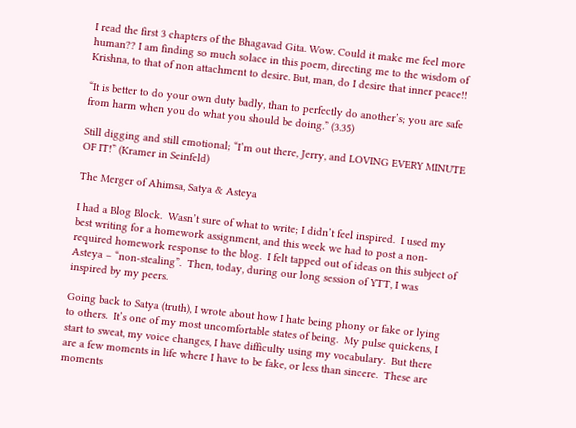I read the first 3 chapters of the Bhagavad Gita. Wow. Could it make me feel more human?? I am finding so much solace in this poem, directing me to the wisdom of Krishna, to that of non attachment to desire. But, man, do I desire that inner peace!!

“It is better to do your own duty badly, than to perfectly do another’s; you are safe from harm when you do what you should be doing.” (3.35)

Still digging and still emotional; “I’m out there, Jerry, and LOVING EVERY MINUTE OF IT!” (Kramer in Seinfeld)

The Merger of Ahimsa, Satya & Asteya

I had a Blog Block.  Wasn’t sure of what to write; I didn’t feel inspired.  I used my best writing for a homework assignment, and this week we had to post a non-required homework response to the blog.  I felt tapped out of ideas on this subject of Asteya – “non-stealing”.  Then, today, during our long session of YTT, I was inspired by my peers.

Going back to Satya (truth), I wrote about how I hate being phony or fake or lying to others.  It’s one of my most uncomfortable states of being.  My pulse quickens, I start to sweat, my voice changes, I have difficulty using my vocabulary.  But there are a few moments in life where I have to be fake, or less than sincere.  These are moments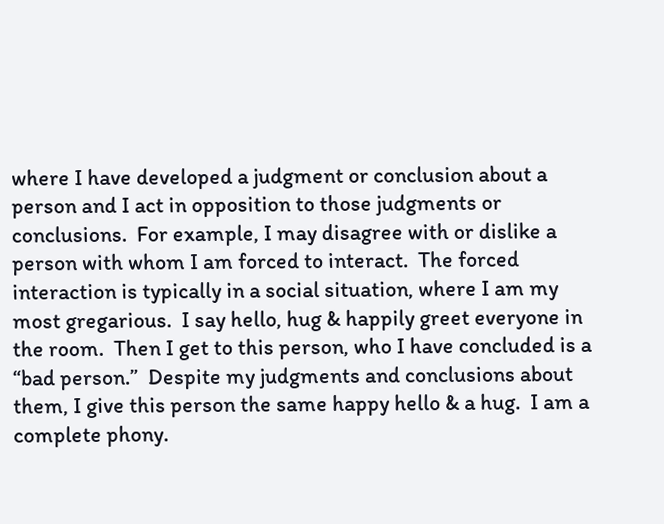where I have developed a judgment or conclusion about a person and I act in opposition to those judgments or conclusions.  For example, I may disagree with or dislike a person with whom I am forced to interact.  The forced interaction is typically in a social situation, where I am my most gregarious.  I say hello, hug & happily greet everyone in the room.  Then I get to this person, who I have concluded is a “bad person.”  Despite my judgments and conclusions about them, I give this person the same happy hello & a hug.  I am a complete phony.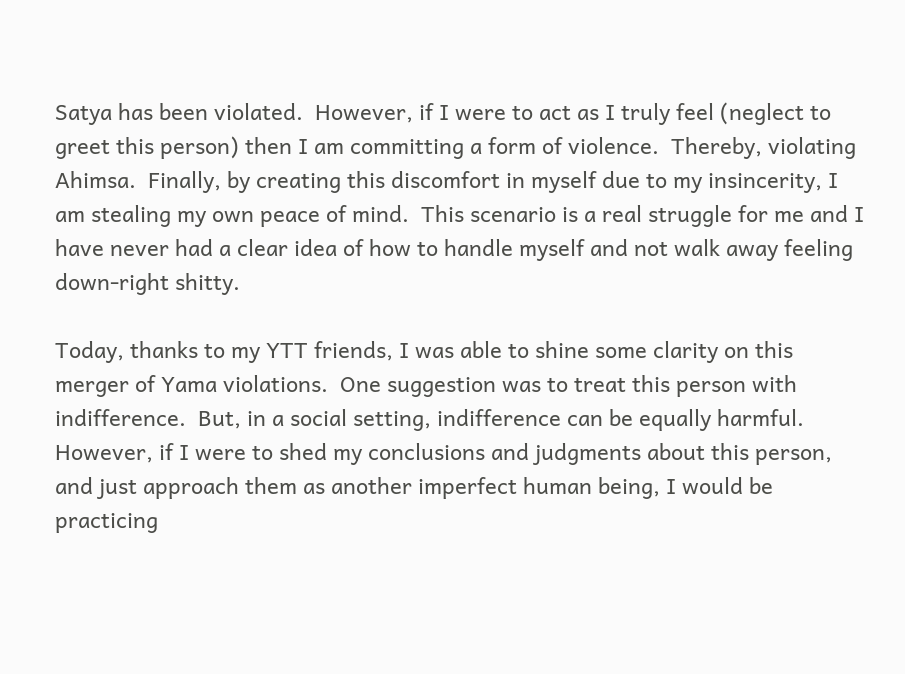Satya has been violated.  However, if I were to act as I truly feel (neglect to greet this person) then I am committing a form of violence.  Thereby, violating Ahimsa.  Finally, by creating this discomfort in myself due to my insincerity, I am stealing my own peace of mind.  This scenario is a real struggle for me and I have never had a clear idea of how to handle myself and not walk away feeling down-right shitty.

Today, thanks to my YTT friends, I was able to shine some clarity on this merger of Yama violations.  One suggestion was to treat this person with indifference.  But, in a social setting, indifference can be equally harmful.  However, if I were to shed my conclusions and judgments about this person, and just approach them as another imperfect human being, I would be practicing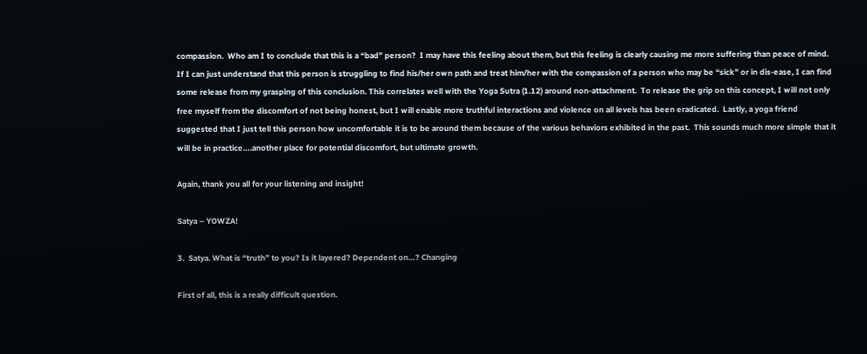compassion.  Who am I to conclude that this is a “bad” person?  I may have this feeling about them, but this feeling is clearly causing me more suffering than peace of mind.  If I can just understand that this person is struggling to find his/her own path and treat him/her with the compassion of a person who may be “sick” or in dis-ease, I can find some release from my grasping of this conclusion. This correlates well with the Yoga Sutra (1.12) around non-attachment.  To release the grip on this concept, I will not only free myself from the discomfort of not being honest, but I will enable more truthful interactions and violence on all levels has been eradicated.  Lastly, a yoga friend suggested that I just tell this person how uncomfortable it is to be around them because of the various behaviors exhibited in the past.  This sounds much more simple that it will be in practice….another place for potential discomfort, but ultimate growth.

Again, thank you all for your listening and insight!

Satya – YOWZA!

3.  Satya. What is “truth” to you? Is it layered? Dependent on…? Changing

First of all, this is a really difficult question.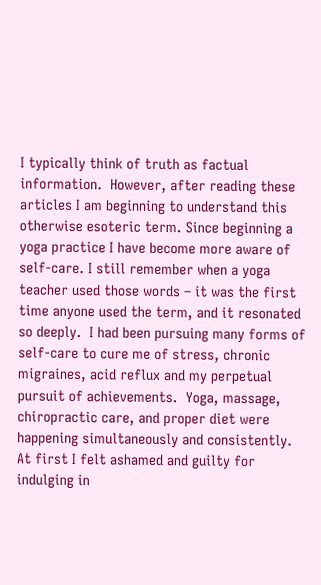I typically think of truth as factual information.  However, after reading these articles I am beginning to understand this otherwise esoteric term. Since beginning a yoga practice I have become more aware of self-care. I still remember when a yoga teacher used those words – it was the first time anyone used the term, and it resonated so deeply.  I had been pursuing many forms of self-care to cure me of stress, chronic migraines, acid reflux and my perpetual pursuit of achievements.  Yoga, massage, chiropractic care, and proper diet were happening simultaneously and consistently.  At first I felt ashamed and guilty for indulging in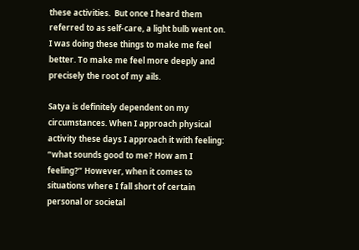these activities.  But once I heard them referred to as self-care, a light bulb went on. I was doing these things to make me feel better. To make me feel more deeply and precisely the root of my ails.

Satya is definitely dependent on my circumstances. When I approach physical activity these days I approach it with feeling: “what sounds good to me? How am I feeling?” However, when it comes to situations where I fall short of certain personal or societal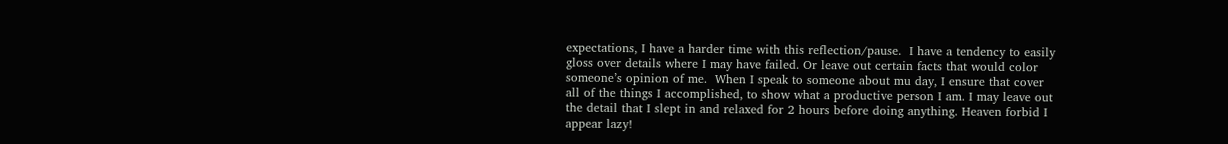expectations, I have a harder time with this reflection/pause.  I have a tendency to easily gloss over details where I may have failed. Or leave out certain facts that would color someone’s opinion of me.  When I speak to someone about mu day, I ensure that cover all of the things I accomplished, to show what a productive person I am. I may leave out the detail that I slept in and relaxed for 2 hours before doing anything. Heaven forbid I appear lazy!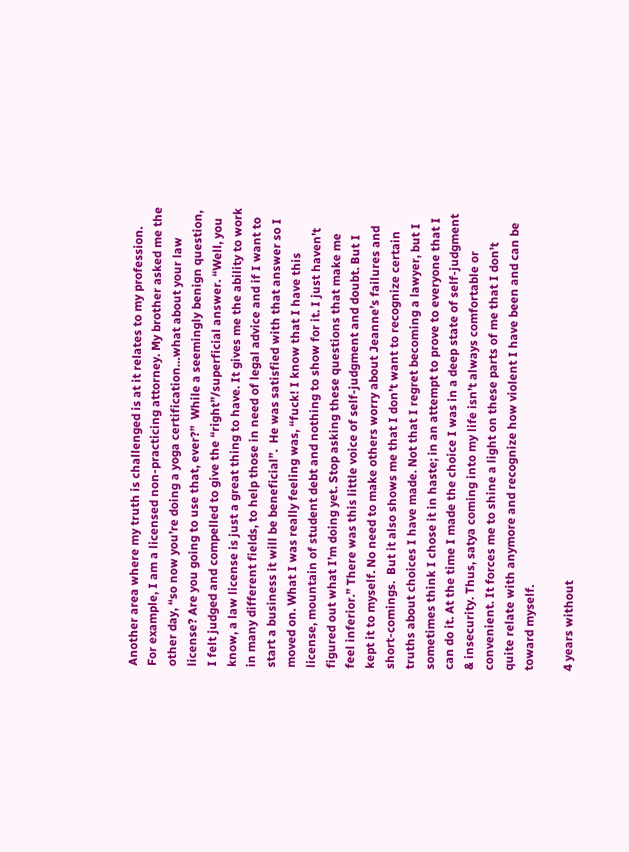Another area where my truth is challenged is at it relates to my profession. For example, I am a licensed non-practicing attorney. My brother asked me the other day, “so now you’re doing a yoga certification…what about your law license? Are you going to use that, ever?”  While a seemingly benign question, I felt judged and compelled to give the “right”/superficial answer. “Well, you know, a law license is just a great thing to have. It gives me the ability to work in many different fields, to help those in need of legal advice and if I want to start a business it will be beneficial”.  He was satisfied with that answer so I moved on. What I was really feeling was, “fuck! I know that I have this license, mountain of student debt and nothing to show for it. I just haven’t figured out what I’m doing yet. Stop asking these questions that make me feel inferior.” There was this little voice of self-judgment and doubt. But I kept it to myself. No need to make others worry about Jeanne’s failures and short-comings.  But it also shows me that I don’t want to recognize certain truths about choices I have made. Not that I regret becoming a lawyer, but I sometimes think I chose it in haste; in an attempt to prove to everyone that I can do it. At the time I made the choice I was in a deep state of self-judgment & insecurity. Thus, satya coming into my life isn’t always comfortable or convenient. It forces me to shine a light on these parts of me that I don’t quite relate with anymore and recognize how violent I have been and can be toward myself.

4 years without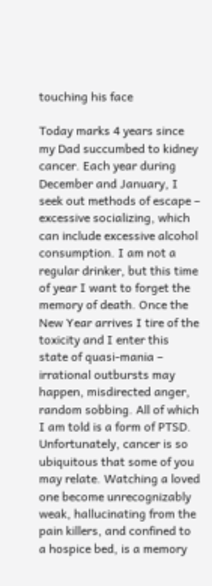touching his face

Today marks 4 years since my Dad succumbed to kidney cancer. Each year during December and January, I seek out methods of escape – excessive socializing, which can include excessive alcohol consumption. I am not a regular drinker, but this time of year I want to forget the memory of death. Once the New Year arrives I tire of the toxicity and I enter this state of quasi-mania – irrational outbursts may happen, misdirected anger, random sobbing. All of which I am told is a form of PTSD. Unfortunately, cancer is so ubiquitous that some of you may relate. Watching a loved one become unrecognizably weak, hallucinating from the pain killers, and confined to a hospice bed, is a memory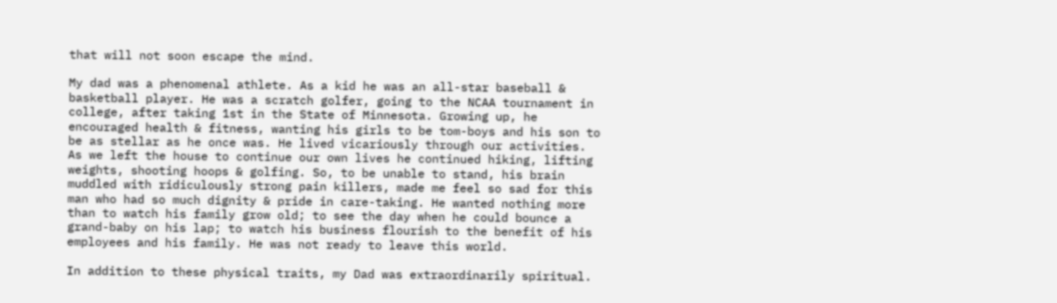that will not soon escape the mind.

My dad was a phenomenal athlete. As a kid he was an all-star baseball & basketball player. He was a scratch golfer, going to the NCAA tournament in college, after taking 1st in the State of Minnesota. Growing up, he encouraged health & fitness, wanting his girls to be tom-boys and his son to be as stellar as he once was. He lived vicariously through our activities. As we left the house to continue our own lives he continued hiking, lifting weights, shooting hoops & golfing. So, to be unable to stand, his brain muddled with ridiculously strong pain killers, made me feel so sad for this man who had so much dignity & pride in care-taking. He wanted nothing more than to watch his family grow old; to see the day when he could bounce a grand-baby on his lap; to watch his business flourish to the benefit of his employees and his family. He was not ready to leave this world.

In addition to these physical traits, my Dad was extraordinarily spiritual.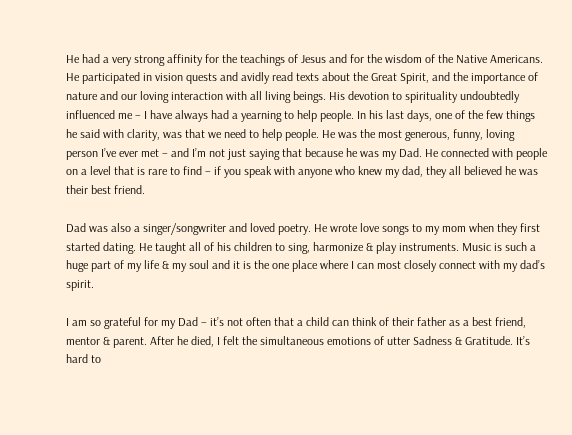He had a very strong affinity for the teachings of Jesus and for the wisdom of the Native Americans. He participated in vision quests and avidly read texts about the Great Spirit, and the importance of nature and our loving interaction with all living beings. His devotion to spirituality undoubtedly influenced me – I have always had a yearning to help people. In his last days, one of the few things he said with clarity, was that we need to help people. He was the most generous, funny, loving person I’ve ever met – and I’m not just saying that because he was my Dad. He connected with people on a level that is rare to find – if you speak with anyone who knew my dad, they all believed he was their best friend.

Dad was also a singer/songwriter and loved poetry. He wrote love songs to my mom when they first started dating. He taught all of his children to sing, harmonize & play instruments. Music is such a huge part of my life & my soul and it is the one place where I can most closely connect with my dad’s spirit.

I am so grateful for my Dad – it’s not often that a child can think of their father as a best friend, mentor & parent. After he died, I felt the simultaneous emotions of utter Sadness & Gratitude. It’s hard to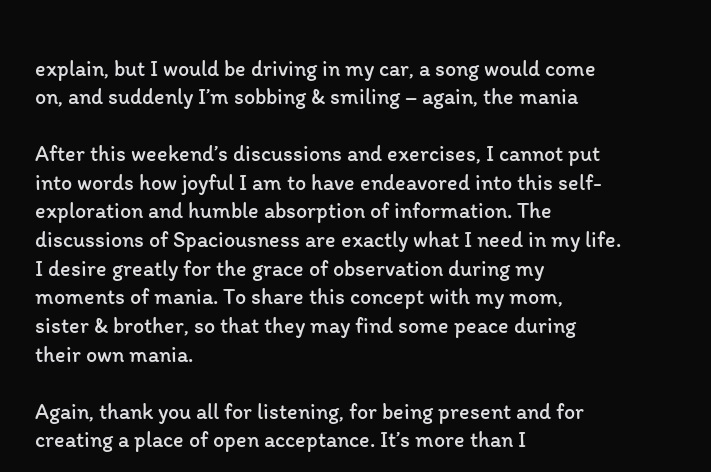explain, but I would be driving in my car, a song would come on, and suddenly I’m sobbing & smiling – again, the mania

After this weekend’s discussions and exercises, I cannot put into words how joyful I am to have endeavored into this self-exploration and humble absorption of information. The discussions of Spaciousness are exactly what I need in my life. I desire greatly for the grace of observation during my moments of mania. To share this concept with my mom, sister & brother, so that they may find some peace during their own mania.

Again, thank you all for listening, for being present and for creating a place of open acceptance. It’s more than I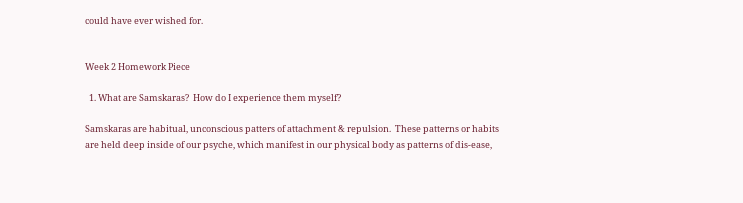could have ever wished for.


Week 2 Homework Piece

  1. What are Samskaras?  How do I experience them myself?

Samskaras are habitual, unconscious patters of attachment & repulsion.  These patterns or habits are held deep inside of our psyche, which manifest in our physical body as patterns of dis-ease,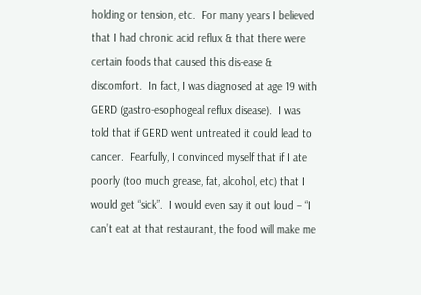holding or tension, etc.  For many years I believed that I had chronic acid reflux & that there were certain foods that caused this dis-ease & discomfort.  In fact, I was diagnosed at age 19 with GERD (gastro-esophogeal reflux disease).  I was told that if GERD went untreated it could lead to cancer.  Fearfully, I convinced myself that if I ate poorly (too much grease, fat, alcohol, etc) that I would get “sick”.  I would even say it out loud – “I can’t eat at that restaurant, the food will make me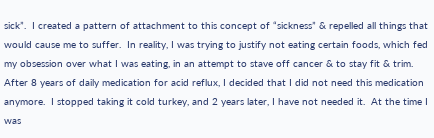sick”.  I created a pattern of attachment to this concept of “sickness” & repelled all things that would cause me to suffer.  In reality, I was trying to justify not eating certain foods, which fed my obsession over what I was eating, in an attempt to stave off cancer & to stay fit & trim.  After 8 years of daily medication for acid reflux, I decided that I did not need this medication anymore.  I stopped taking it cold turkey, and 2 years later, I have not needed it.  At the time I was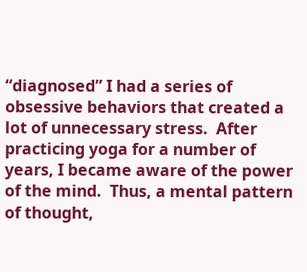“diagnosed” I had a series of obsessive behaviors that created a lot of unnecessary stress.  After practicing yoga for a number of years, I became aware of the power of the mind.  Thus, a mental pattern of thought,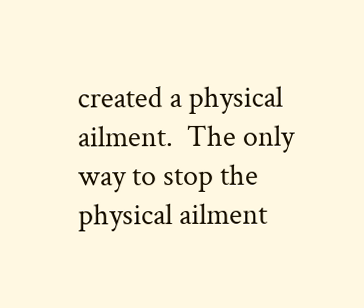created a physical ailment.  The only way to stop the physical ailment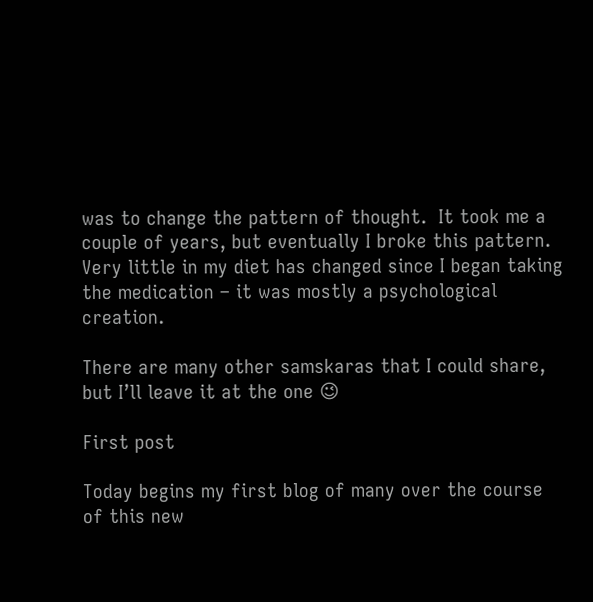was to change the pattern of thought.  It took me a couple of years, but eventually I broke this pattern.  Very little in my diet has changed since I began taking the medication – it was mostly a psychological creation.

There are many other samskaras that I could share, but I’ll leave it at the one 😉

First post

Today begins my first blog of many over the course of this new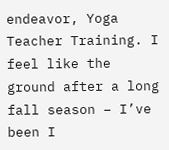endeavor, Yoga Teacher Training. I feel like the ground after a long fall season – I’ve been I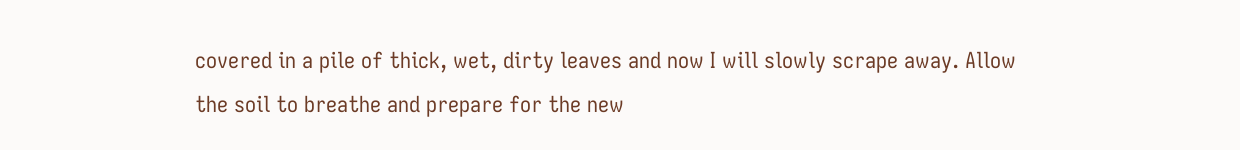covered in a pile of thick, wet, dirty leaves and now I will slowly scrape away. Allow the soil to breathe and prepare for the new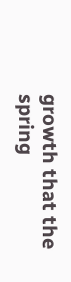growth that the spring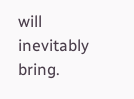will inevitably bring.